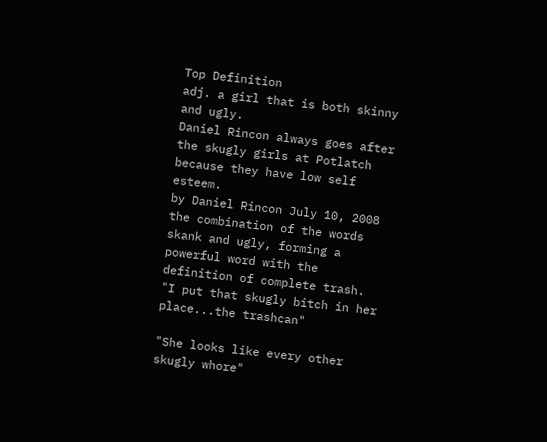Top Definition
adj. a girl that is both skinny and ugly.
Daniel Rincon always goes after the skugly girls at Potlatch because they have low self esteem.
by Daniel Rincon July 10, 2008
the combination of the words skank and ugly, forming a powerful word with the definition of complete trash.
"I put that skugly bitch in her place...the trashcan"

"She looks like every other skugly whore"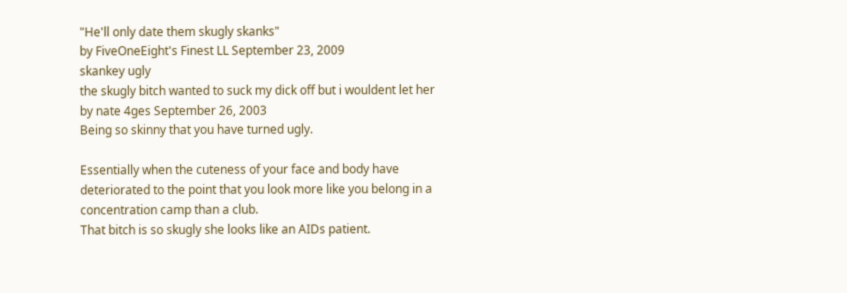"He'll only date them skugly skanks"
by FiveOneEight's Finest LL September 23, 2009
skankey ugly
the skugly bitch wanted to suck my dick off but i wouldent let her
by nate 4ges September 26, 2003
Being so skinny that you have turned ugly.

Essentially when the cuteness of your face and body have deteriorated to the point that you look more like you belong in a concentration camp than a club.
That bitch is so skugly she looks like an AIDs patient.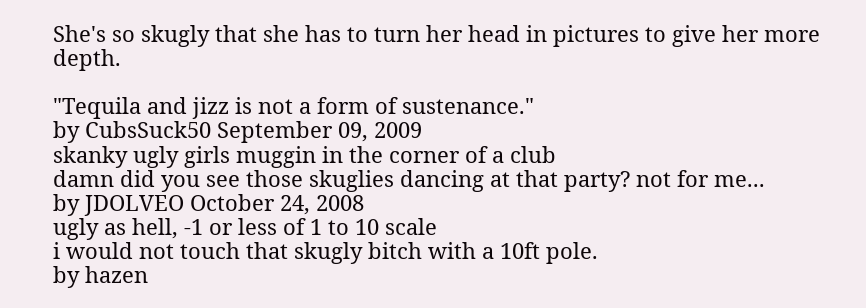She's so skugly that she has to turn her head in pictures to give her more depth.

"Tequila and jizz is not a form of sustenance."
by CubsSuck50 September 09, 2009
skanky ugly girls muggin in the corner of a club
damn did you see those skuglies dancing at that party? not for me...
by JDOLVEO October 24, 2008
ugly as hell, -1 or less of 1 to 10 scale
i would not touch that skugly bitch with a 10ft pole.
by hazen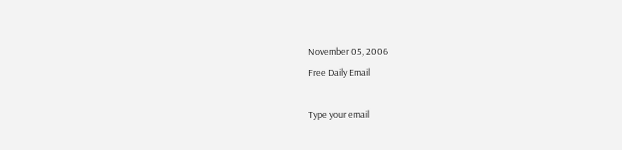November 05, 2006
Free Daily Email

Type your email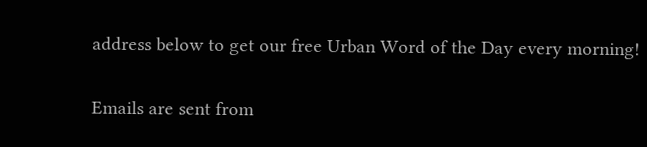address below to get our free Urban Word of the Day every morning!

Emails are sent from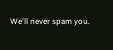We'll never spam you.